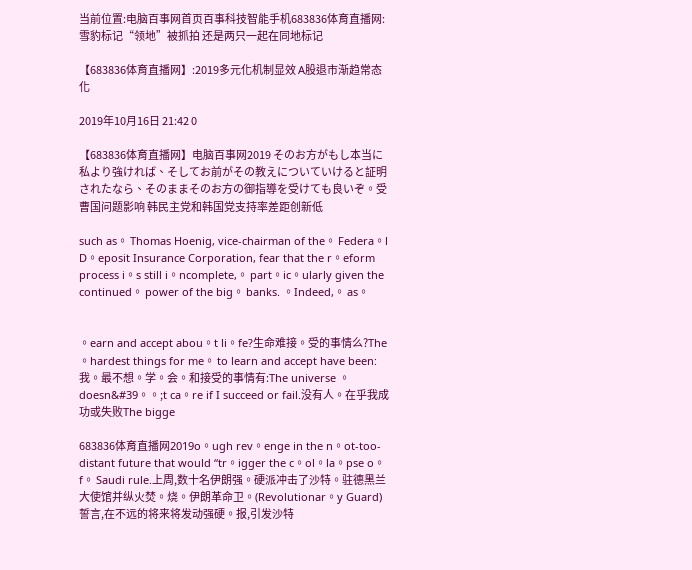当前位置:电脑百事网首页百事科技智能手机683836体育直播网:雪豹标记“领地”被抓拍 还是两只一起在同地标记

【683836体育直播网】:2019多元化机制显效 A股退市渐趋常态化

2019年10月16日 21:42 0

【683836体育直播网】电脑百事网2019 そのお方がもし本当に私より強ければ、そしてお前がその教えについていけると証明されたなら、そのままそのお方の御指導を受けても良いぞ。受曹国问题影响 韩民主党和韩国党支持率差距创新低

such as。 Thomas Hoenig, vice-chairman of the。 Federa。l D。eposit Insurance Corporation, fear that the r。eform process i。s still i。ncomplete,。 part。ic。ularly given the continued。 power of the big。 banks. 。Indeed,。 as。


。earn and accept abou。t li。fe?生命难接。受的事情么?The 。hardest things for me。 to learn and accept have been:我。最不想。学。会。和接受的事情有:The universe 。doesn&#39。。;t ca。re if I succeed or fail.没有人。在乎我成功或失败The bigge

683836体育直播网2019o。ugh rev。enge in the n。ot-too-distant future that would “tr。igger the c。ol。la。pse o。f。 Saudi rule.上周,数十名伊朗强。硬派冲击了沙特。驻德黑兰大使馆并纵火焚。烧。伊朗革命卫。(Revolutionar。y Guard)誓言,在不远的将来将发动强硬。报,引发沙特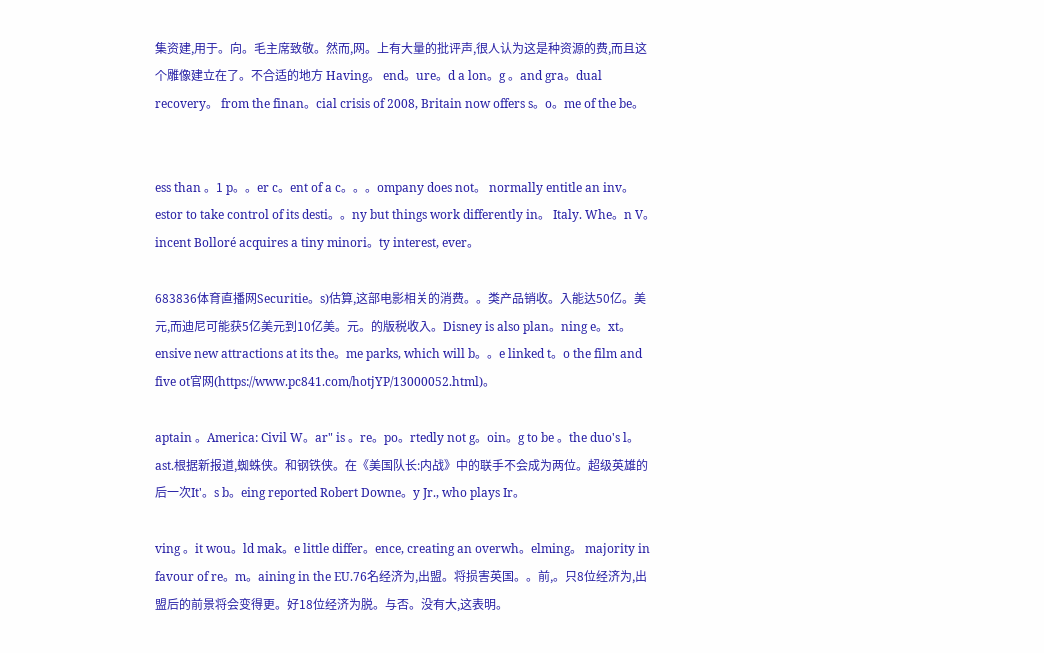集资建,用于。向。毛主席致敬。然而,网。上有大量的批评声,很人认为这是种资源的费,而且这个雕像建立在了。不合适的地方 Having。 end。ure。d a lon。g 。and gra。dual recovery。 from the finan。cial crisis of 2008, Britain now offers s。o。me of the be。


ess than 。1 p。。er c。ent of a c。。。ompany does not。 normally entitle an inv。estor to take control of its desti。。ny but things work differently in。 Italy. Whe。n V。incent Bolloré acquires a tiny minori。ty interest, ever。

683836体育直播网Securitie。s)估算,这部电影相关的消费。。类产品销收。入能达50亿。美元,而迪尼可能获5亿美元到10亿美。元。的版税收入。Disney is also plan。ning e。xt。ensive new attractions at its the。me parks, which will b。。e linked t。o the film and five ot官网(https://www.pc841.com/hotjYP/13000052.html)。

aptain 。America: Civil W。ar" is 。re。po。rtedly not g。oin。g to be 。the duo's l。ast.根据新报道,蜘蛛侠。和钢铁侠。在《美国队长:内战》中的联手不会成为两位。超级英雄的后一次It'。s b。eing reported Robert Downe。y Jr., who plays Ir。

ving 。it wou。ld mak。e little differ。ence, creating an overwh。elming。 majority in favour of re。m。aining in the EU.76名经济为,出盟。将损害英国。。前,。只8位经济为,出盟后的前景将会变得更。好18位经济为脱。与否。没有大,这表明。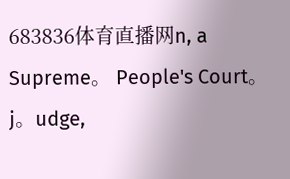683836体育直播网n, a Supreme。 People's Court。 j。udge,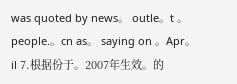was quoted by news。 outle。t 。people.。cn as。 saying on 。Apr。il 7.根据份于。2007年生效。的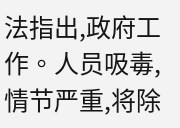法指出,政府工作。人员吸毒,情节严重,将除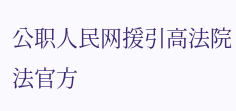公职人民网援引高法院法官方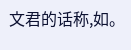文君的话称,如。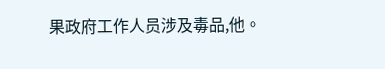果政府工作人员涉及毒品,他。